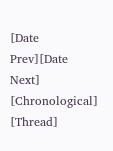[Date Prev][Date Next] [Chronological] [Thread]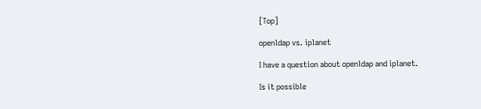[Top]

openldap vs. iplanet

I have a question about openldap and iplanet.

Is it possible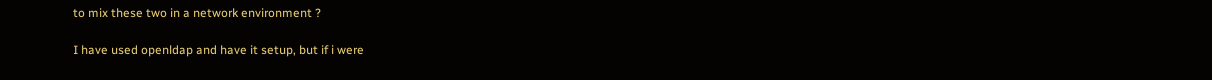to mix these two in a network environment ?

I have used openldap and have it setup, but if i were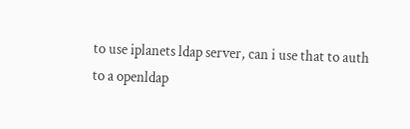to use iplanets ldap server, can i use that to auth
to a openldap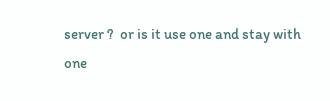server ?  or is it use one and stay with one